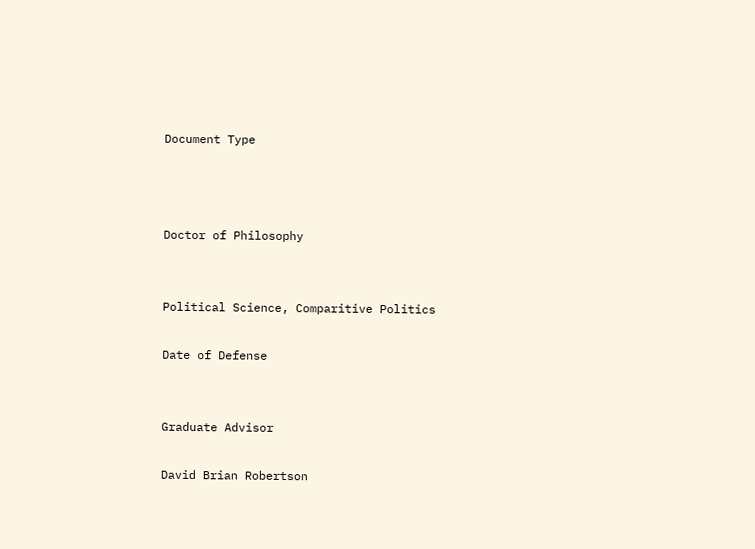Document Type



Doctor of Philosophy


Political Science, Comparitive Politics

Date of Defense


Graduate Advisor

David Brian Robertson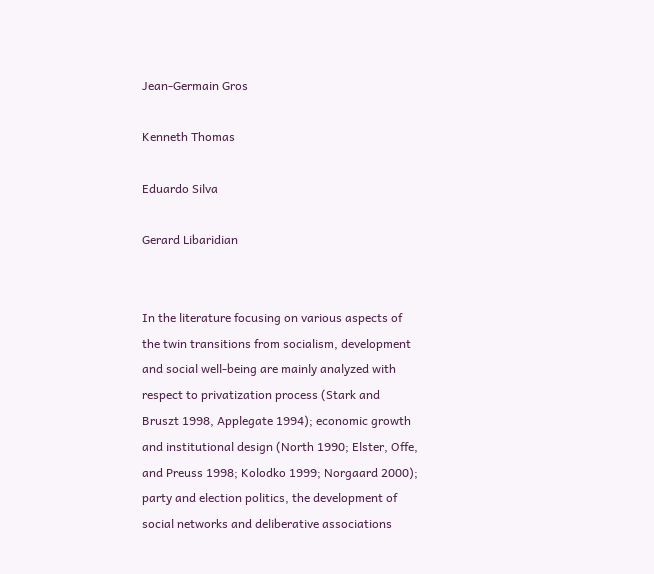Jean-Germain Gros

Kenneth Thomas

Eduardo Silva

Gerard Libaridian


In the literature focusing on various aspects of the twin transitions from socialism, development and social well-being are mainly analyzed with respect to privatization process (Stark and Bruszt 1998, Applegate 1994); economic growth and institutional design (North 1990; Elster, Offe, and Preuss 1998; Kolodko 1999; Norgaard 2000); party and election politics, the development of social networks and deliberative associations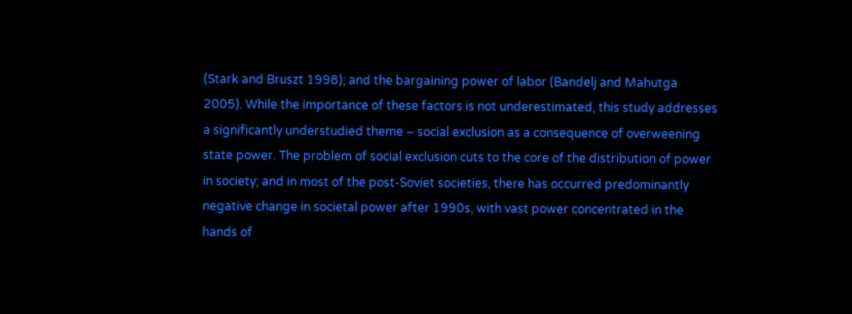(Stark and Bruszt 1998); and the bargaining power of labor (Bandelj and Mahutga 2005). While the importance of these factors is not underestimated, this study addresses a significantly understudied theme – social exclusion as a consequence of overweening state power. The problem of social exclusion cuts to the core of the distribution of power in society; and in most of the post-Soviet societies, there has occurred predominantly negative change in societal power after 1990s, with vast power concentrated in the hands of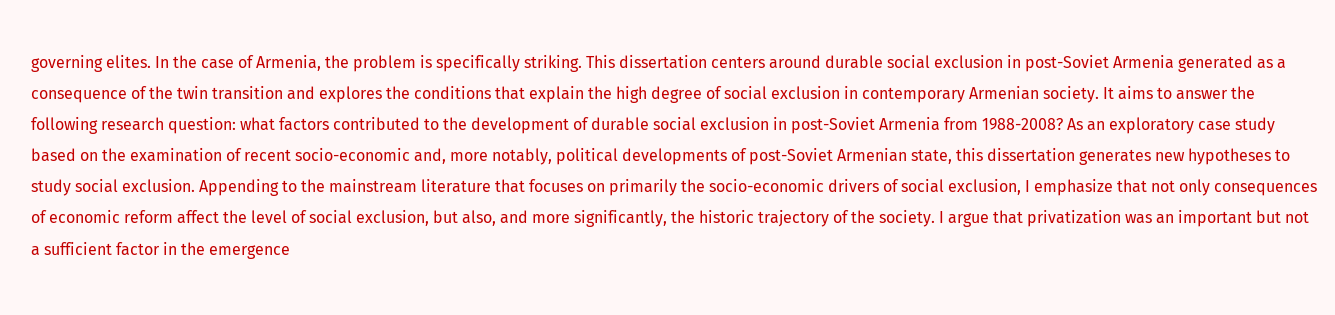governing elites. In the case of Armenia, the problem is specifically striking. This dissertation centers around durable social exclusion in post-Soviet Armenia generated as a consequence of the twin transition and explores the conditions that explain the high degree of social exclusion in contemporary Armenian society. It aims to answer the following research question: what factors contributed to the development of durable social exclusion in post-Soviet Armenia from 1988-2008? As an exploratory case study based on the examination of recent socio-economic and, more notably, political developments of post-Soviet Armenian state, this dissertation generates new hypotheses to study social exclusion. Appending to the mainstream literature that focuses on primarily the socio-economic drivers of social exclusion, I emphasize that not only consequences of economic reform affect the level of social exclusion, but also, and more significantly, the historic trajectory of the society. I argue that privatization was an important but not a sufficient factor in the emergence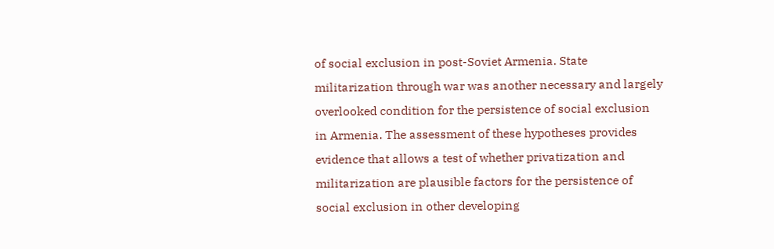of social exclusion in post-Soviet Armenia. State militarization through war was another necessary and largely overlooked condition for the persistence of social exclusion in Armenia. The assessment of these hypotheses provides evidence that allows a test of whether privatization and militarization are plausible factors for the persistence of social exclusion in other developing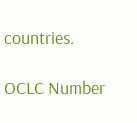countries.

OCLC Number